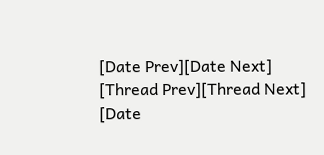[Date Prev][Date Next] [Thread Prev][Thread Next] [Date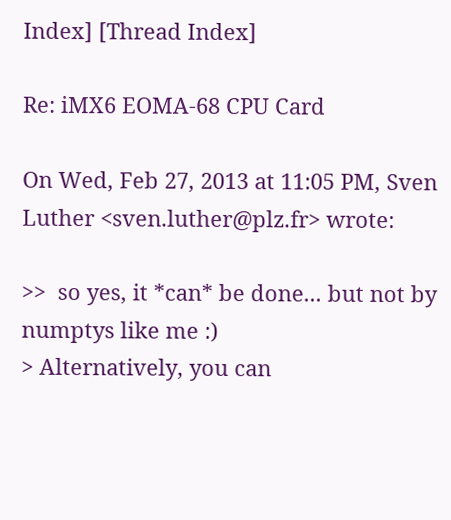Index] [Thread Index]

Re: iMX6 EOMA-68 CPU Card

On Wed, Feb 27, 2013 at 11:05 PM, Sven Luther <sven.luther@plz.fr> wrote:

>>  so yes, it *can* be done... but not by numptys like me :)
> Alternatively, you can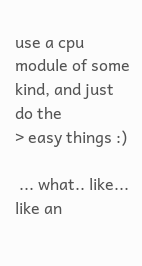use a cpu module of some kind, and just do the
> easy things :)

 ... what.. like... like an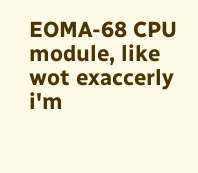EOMA-68 CPU module, like wot exaccerly i'm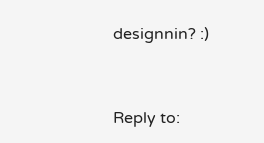designnin? :)



Reply to: